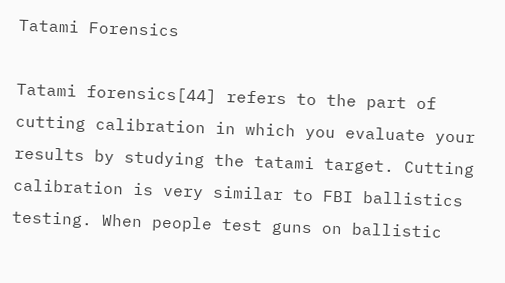Tatami Forensics

Tatami forensics[44] refers to the part of cutting calibration in which you evaluate your results by studying the tatami target. Cutting calibration is very similar to FBI ballistics testing. When people test guns on ballistic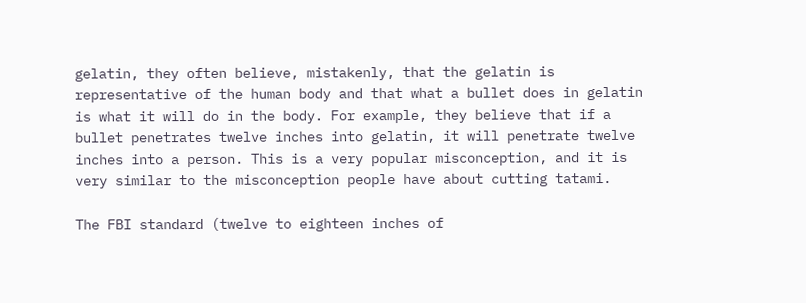gelatin, they often believe, mistakenly, that the gelatin is representative of the human body and that what a bullet does in gelatin is what it will do in the body. For example, they believe that if a bullet penetrates twelve inches into gelatin, it will penetrate twelve inches into a person. This is a very popular misconception, and it is very similar to the misconception people have about cutting tatami.

The FBI standard (twelve to eighteen inches of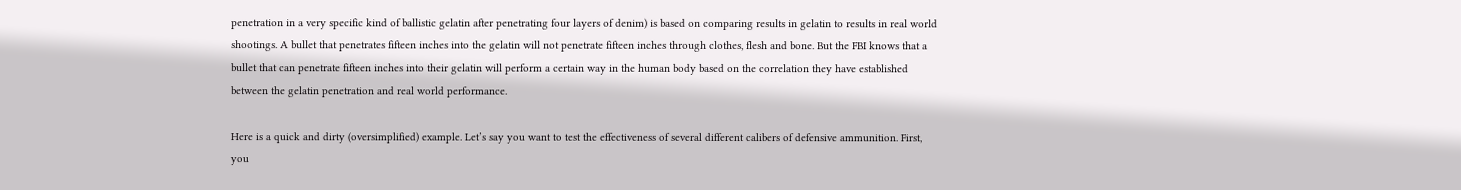penetration in a very specific kind of ballistic gelatin after penetrating four layers of denim) is based on comparing results in gelatin to results in real world shootings. A bullet that penetrates fifteen inches into the gelatin will not penetrate fifteen inches through clothes, flesh and bone. But the FBI knows that a bullet that can penetrate fifteen inches into their gelatin will perform a certain way in the human body based on the correlation they have established between the gelatin penetration and real world performance.

Here is a quick and dirty (oversimplified) example. Let’s say you want to test the effectiveness of several different calibers of defensive ammunition. First, you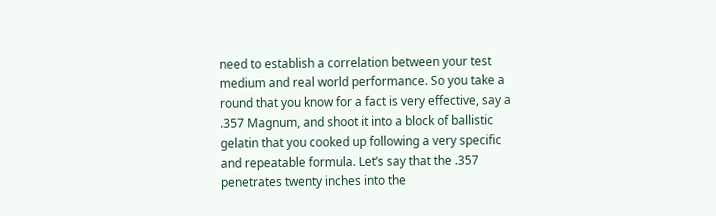need to establish a correlation between your test medium and real world performance. So you take a round that you know for a fact is very effective, say a .357 Magnum, and shoot it into a block of ballistic gelatin that you cooked up following a very specific and repeatable formula. Let’s say that the .357 penetrates twenty inches into the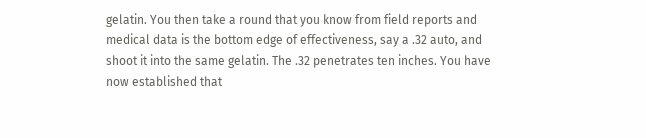gelatin. You then take a round that you know from field reports and medical data is the bottom edge of effectiveness, say a .32 auto, and shoot it into the same gelatin. The .32 penetrates ten inches. You have now established that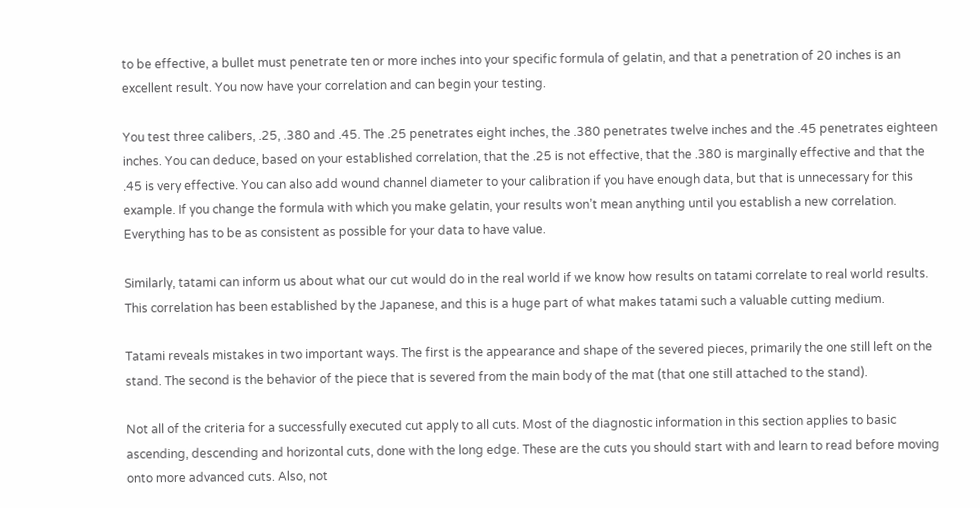to be effective, a bullet must penetrate ten or more inches into your specific formula of gelatin, and that a penetration of 20 inches is an excellent result. You now have your correlation and can begin your testing.

You test three calibers, .25, .380 and .45. The .25 penetrates eight inches, the .380 penetrates twelve inches and the .45 penetrates eighteen inches. You can deduce, based on your established correlation, that the .25 is not effective, that the .380 is marginally effective and that the .45 is very effective. You can also add wound channel diameter to your calibration if you have enough data, but that is unnecessary for this example. If you change the formula with which you make gelatin, your results won’t mean anything until you establish a new correlation. Everything has to be as consistent as possible for your data to have value.

Similarly, tatami can inform us about what our cut would do in the real world if we know how results on tatami correlate to real world results. This correlation has been established by the Japanese, and this is a huge part of what makes tatami such a valuable cutting medium.

Tatami reveals mistakes in two important ways. The first is the appearance and shape of the severed pieces, primarily the one still left on the stand. The second is the behavior of the piece that is severed from the main body of the mat (that one still attached to the stand).

Not all of the criteria for a successfully executed cut apply to all cuts. Most of the diagnostic information in this section applies to basic ascending, descending and horizontal cuts, done with the long edge. These are the cuts you should start with and learn to read before moving onto more advanced cuts. Also, not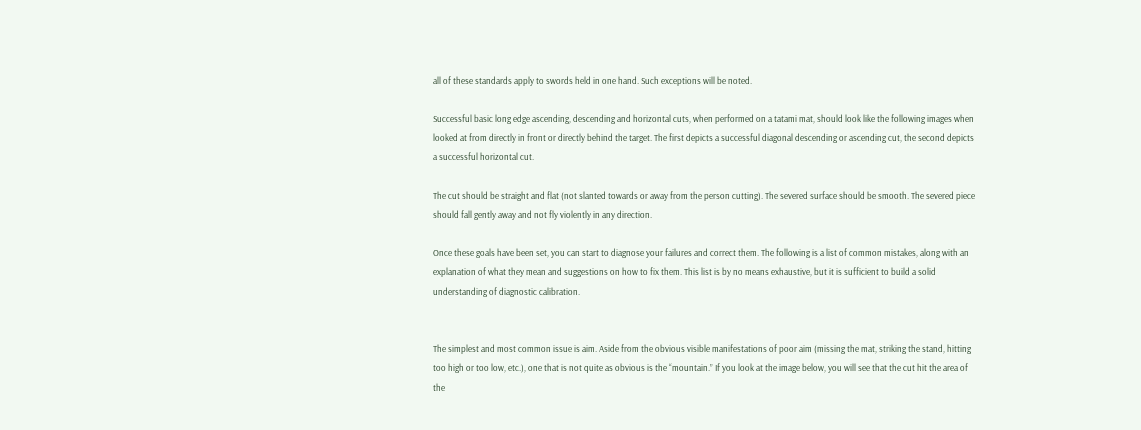all of these standards apply to swords held in one hand. Such exceptions will be noted.

Successful basic long edge ascending, descending and horizontal cuts, when performed on a tatami mat, should look like the following images when looked at from directly in front or directly behind the target. The first depicts a successful diagonal descending or ascending cut, the second depicts a successful horizontal cut.

The cut should be straight and flat (not slanted towards or away from the person cutting). The severed surface should be smooth. The severed piece should fall gently away and not fly violently in any direction.

Once these goals have been set, you can start to diagnose your failures and correct them. The following is a list of common mistakes, along with an explanation of what they mean and suggestions on how to fix them. This list is by no means exhaustive, but it is sufficient to build a solid understanding of diagnostic calibration.


The simplest and most common issue is aim. Aside from the obvious visible manifestations of poor aim (missing the mat, striking the stand, hitting too high or too low, etc.), one that is not quite as obvious is the “mountain.” If you look at the image below, you will see that the cut hit the area of the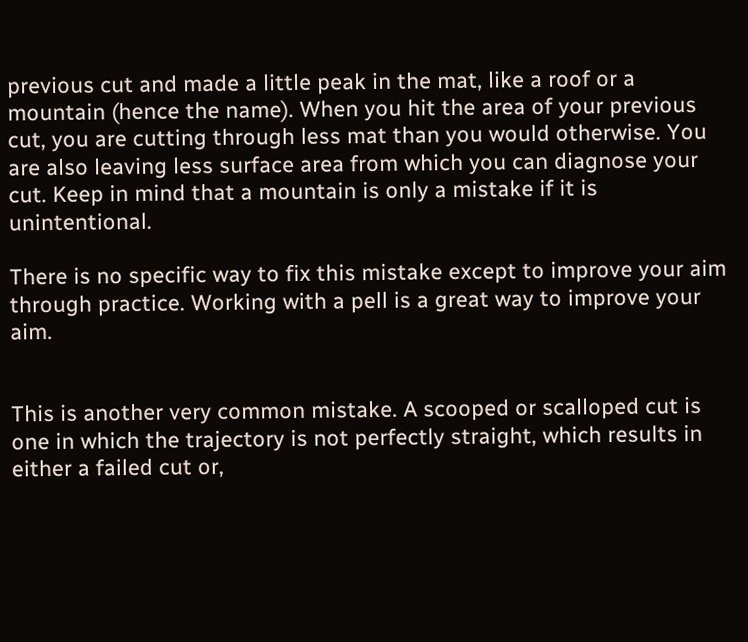previous cut and made a little peak in the mat, like a roof or a mountain (hence the name). When you hit the area of your previous cut, you are cutting through less mat than you would otherwise. You are also leaving less surface area from which you can diagnose your cut. Keep in mind that a mountain is only a mistake if it is unintentional.

There is no specific way to fix this mistake except to improve your aim through practice. Working with a pell is a great way to improve your aim.


This is another very common mistake. A scooped or scalloped cut is one in which the trajectory is not perfectly straight, which results in either a failed cut or,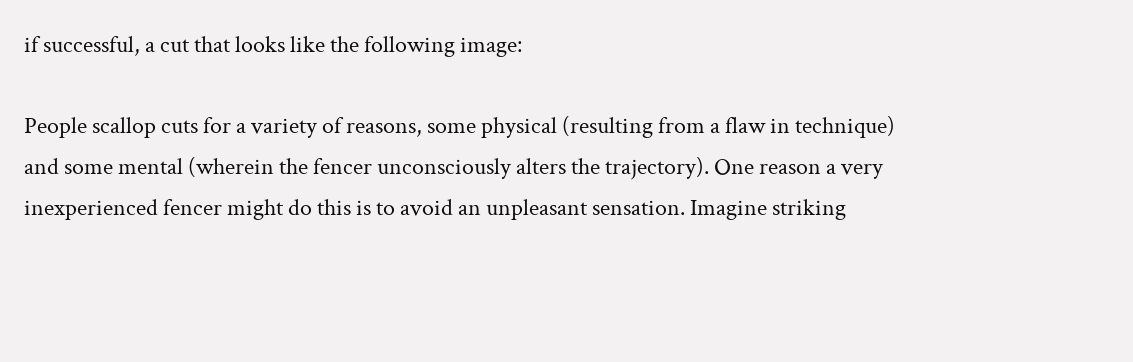if successful, a cut that looks like the following image:

People scallop cuts for a variety of reasons, some physical (resulting from a flaw in technique) and some mental (wherein the fencer unconsciously alters the trajectory). One reason a very inexperienced fencer might do this is to avoid an unpleasant sensation. Imagine striking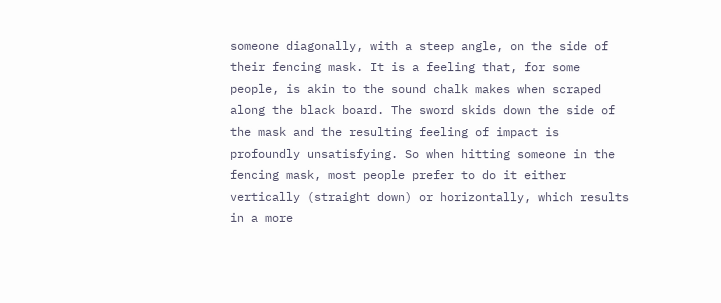someone diagonally, with a steep angle, on the side of their fencing mask. It is a feeling that, for some people, is akin to the sound chalk makes when scraped along the black board. The sword skids down the side of the mask and the resulting feeling of impact is profoundly unsatisfying. So when hitting someone in the fencing mask, most people prefer to do it either vertically (straight down) or horizontally, which results in a more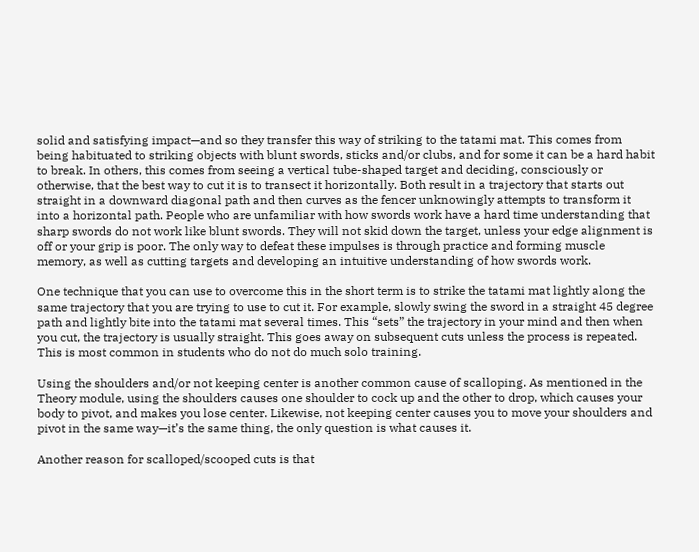solid and satisfying impact—and so they transfer this way of striking to the tatami mat. This comes from being habituated to striking objects with blunt swords, sticks and/or clubs, and for some it can be a hard habit to break. In others, this comes from seeing a vertical tube-shaped target and deciding, consciously or otherwise, that the best way to cut it is to transect it horizontally. Both result in a trajectory that starts out straight in a downward diagonal path and then curves as the fencer unknowingly attempts to transform it into a horizontal path. People who are unfamiliar with how swords work have a hard time understanding that sharp swords do not work like blunt swords. They will not skid down the target, unless your edge alignment is off or your grip is poor. The only way to defeat these impulses is through practice and forming muscle memory, as well as cutting targets and developing an intuitive understanding of how swords work.

One technique that you can use to overcome this in the short term is to strike the tatami mat lightly along the same trajectory that you are trying to use to cut it. For example, slowly swing the sword in a straight 45 degree path and lightly bite into the tatami mat several times. This “sets” the trajectory in your mind and then when you cut, the trajectory is usually straight. This goes away on subsequent cuts unless the process is repeated. This is most common in students who do not do much solo training.

Using the shoulders and/or not keeping center is another common cause of scalloping. As mentioned in the Theory module, using the shoulders causes one shoulder to cock up and the other to drop, which causes your body to pivot, and makes you lose center. Likewise, not keeping center causes you to move your shoulders and pivot in the same way—it’s the same thing, the only question is what causes it.

Another reason for scalloped/scooped cuts is that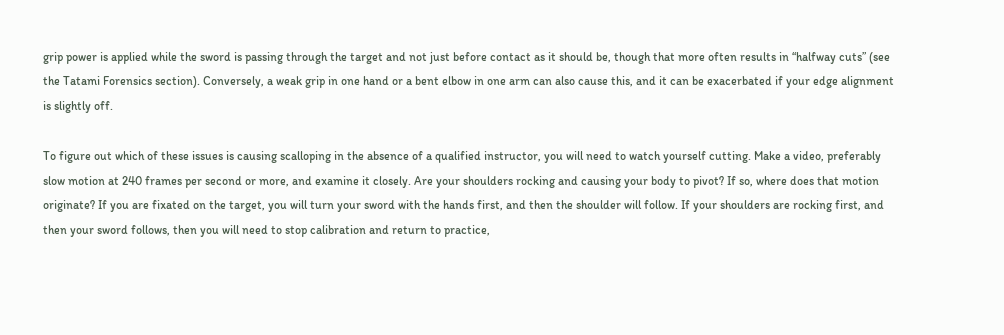grip power is applied while the sword is passing through the target and not just before contact as it should be, though that more often results in “halfway cuts” (see the Tatami Forensics section). Conversely, a weak grip in one hand or a bent elbow in one arm can also cause this, and it can be exacerbated if your edge alignment is slightly off.

To figure out which of these issues is causing scalloping in the absence of a qualified instructor, you will need to watch yourself cutting. Make a video, preferably slow motion at 240 frames per second or more, and examine it closely. Are your shoulders rocking and causing your body to pivot? If so, where does that motion originate? If you are fixated on the target, you will turn your sword with the hands first, and then the shoulder will follow. If your shoulders are rocking first, and then your sword follows, then you will need to stop calibration and return to practice,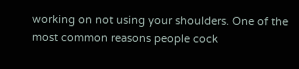working on not using your shoulders. One of the most common reasons people cock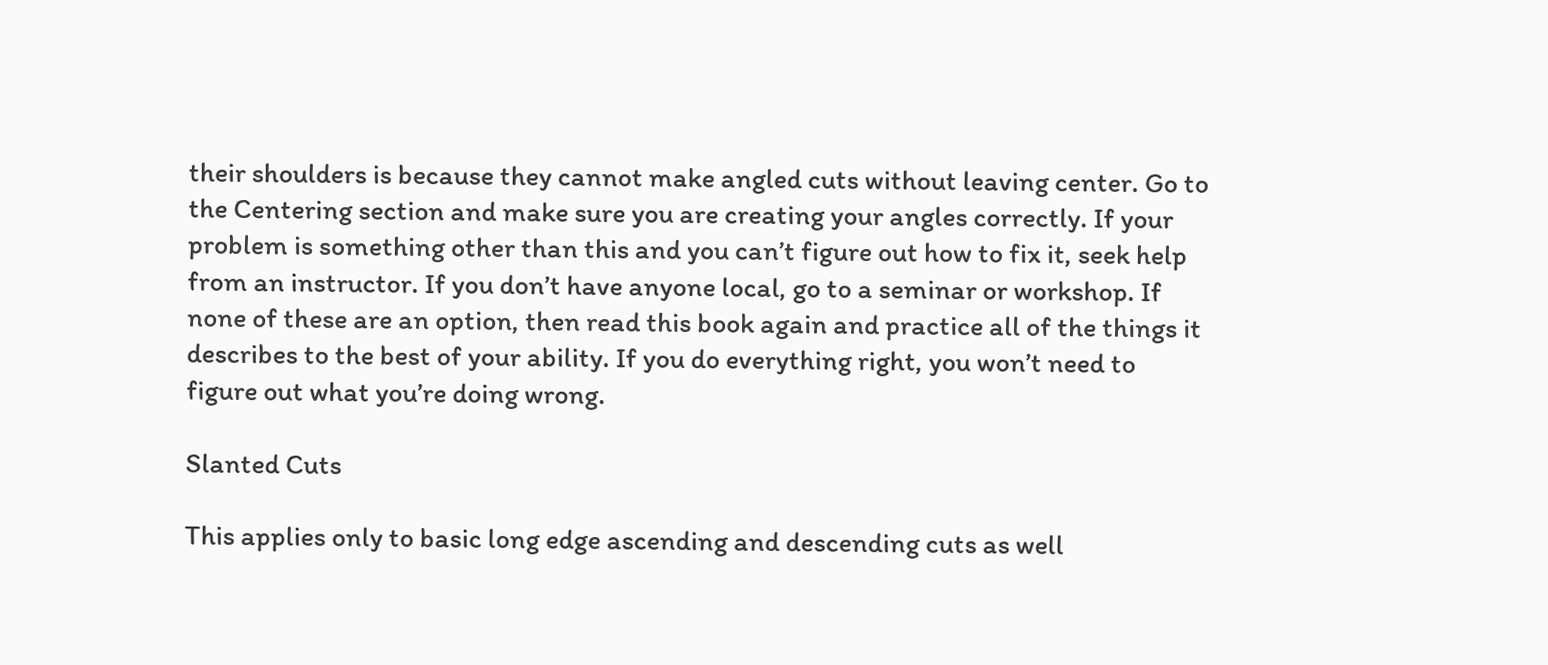their shoulders is because they cannot make angled cuts without leaving center. Go to the Centering section and make sure you are creating your angles correctly. If your problem is something other than this and you can’t figure out how to fix it, seek help from an instructor. If you don’t have anyone local, go to a seminar or workshop. If none of these are an option, then read this book again and practice all of the things it describes to the best of your ability. If you do everything right, you won’t need to figure out what you’re doing wrong.

Slanted Cuts

This applies only to basic long edge ascending and descending cuts as well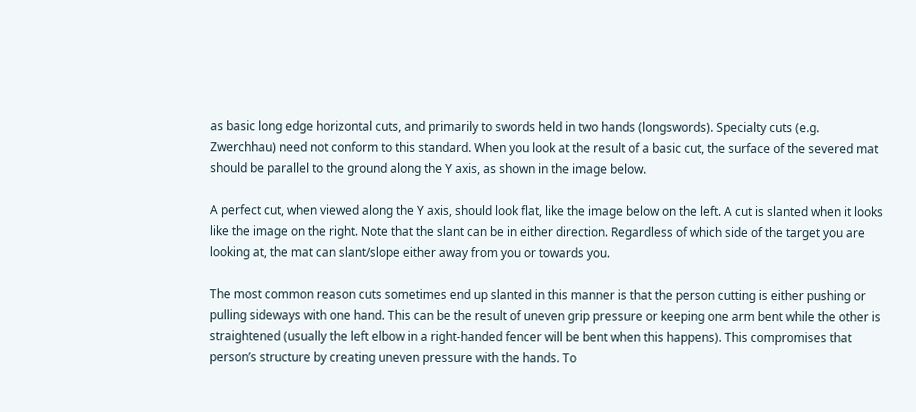as basic long edge horizontal cuts, and primarily to swords held in two hands (longswords). Specialty cuts (e.g. Zwerchhau) need not conform to this standard. When you look at the result of a basic cut, the surface of the severed mat should be parallel to the ground along the Y axis, as shown in the image below.

A perfect cut, when viewed along the Y axis, should look flat, like the image below on the left. A cut is slanted when it looks like the image on the right. Note that the slant can be in either direction. Regardless of which side of the target you are looking at, the mat can slant/slope either away from you or towards you.

The most common reason cuts sometimes end up slanted in this manner is that the person cutting is either pushing or pulling sideways with one hand. This can be the result of uneven grip pressure or keeping one arm bent while the other is straightened (usually the left elbow in a right-handed fencer will be bent when this happens). This compromises that person’s structure by creating uneven pressure with the hands. To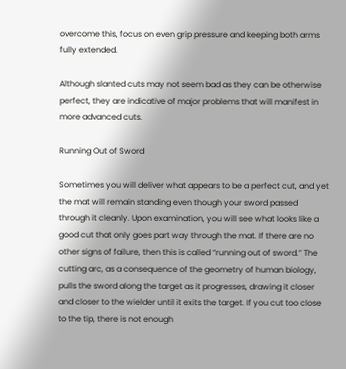overcome this, focus on even grip pressure and keeping both arms fully extended.

Although slanted cuts may not seem bad as they can be otherwise perfect, they are indicative of major problems that will manifest in more advanced cuts.

Running Out of Sword

Sometimes you will deliver what appears to be a perfect cut, and yet the mat will remain standing even though your sword passed through it cleanly. Upon examination, you will see what looks like a good cut that only goes part way through the mat. If there are no other signs of failure, then this is called “running out of sword.” The cutting arc, as a consequence of the geometry of human biology, pulls the sword along the target as it progresses, drawing it closer and closer to the wielder until it exits the target. If you cut too close to the tip, there is not enough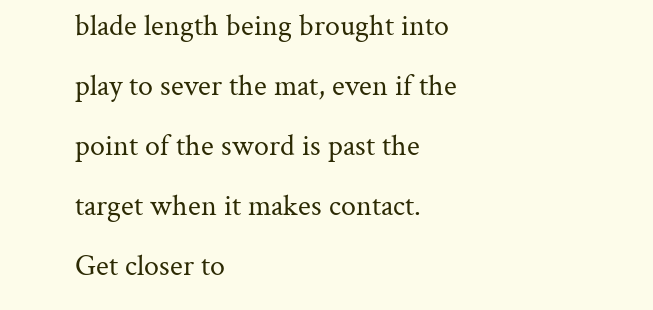blade length being brought into play to sever the mat, even if the point of the sword is past the target when it makes contact. Get closer to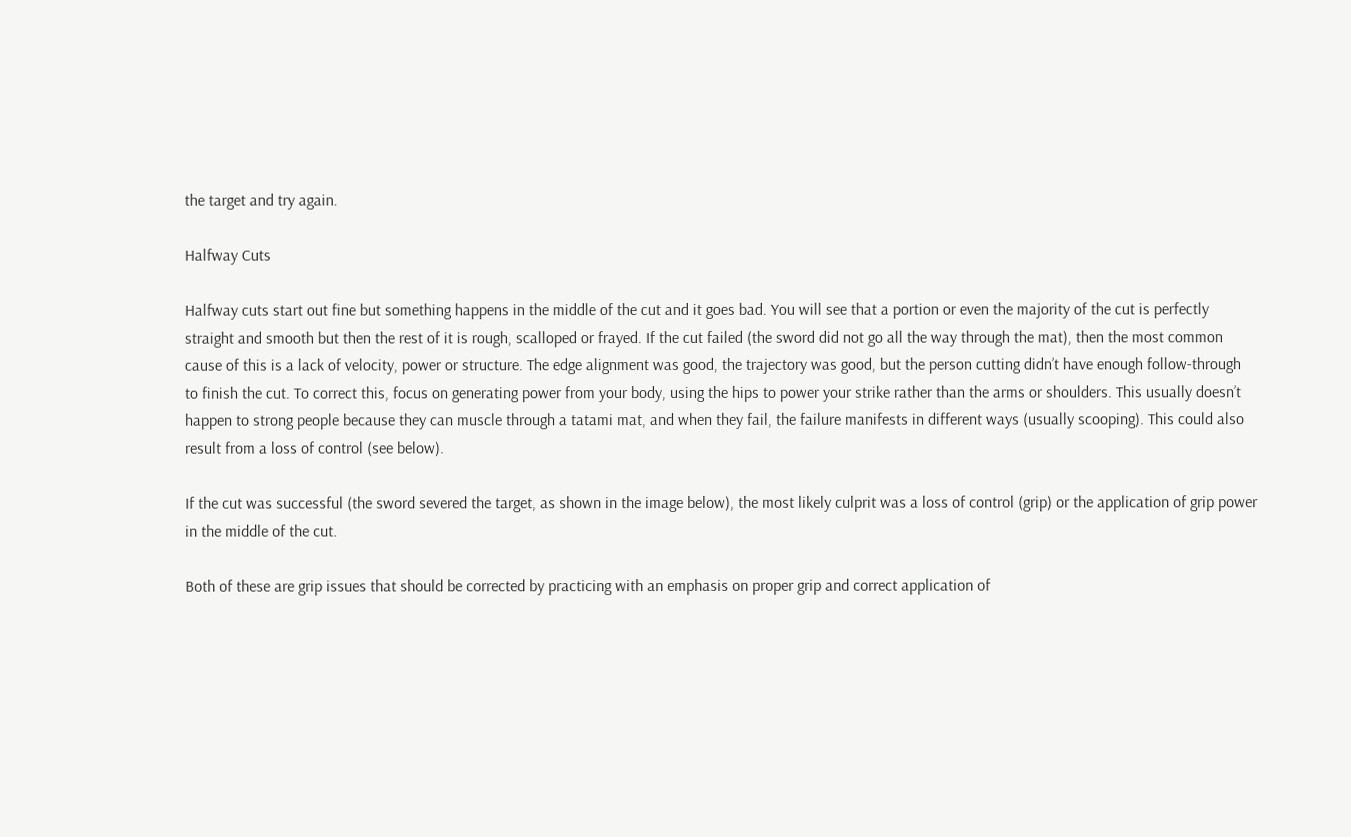the target and try again.

Halfway Cuts

Halfway cuts start out fine but something happens in the middle of the cut and it goes bad. You will see that a portion or even the majority of the cut is perfectly straight and smooth but then the rest of it is rough, scalloped or frayed. If the cut failed (the sword did not go all the way through the mat), then the most common cause of this is a lack of velocity, power or structure. The edge alignment was good, the trajectory was good, but the person cutting didn’t have enough follow-through to finish the cut. To correct this, focus on generating power from your body, using the hips to power your strike rather than the arms or shoulders. This usually doesn’t happen to strong people because they can muscle through a tatami mat, and when they fail, the failure manifests in different ways (usually scooping). This could also result from a loss of control (see below).

If the cut was successful (the sword severed the target, as shown in the image below), the most likely culprit was a loss of control (grip) or the application of grip power in the middle of the cut.

Both of these are grip issues that should be corrected by practicing with an emphasis on proper grip and correct application of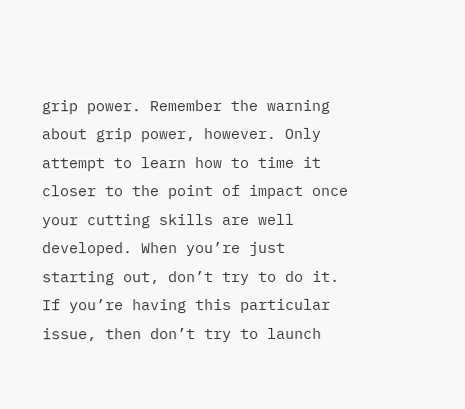grip power. Remember the warning about grip power, however. Only attempt to learn how to time it closer to the point of impact once your cutting skills are well developed. When you’re just starting out, don’t try to do it. If you’re having this particular issue, then don’t try to launch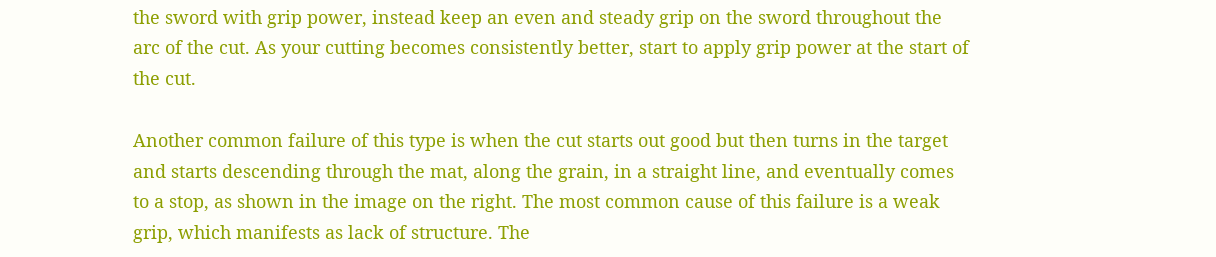the sword with grip power, instead keep an even and steady grip on the sword throughout the arc of the cut. As your cutting becomes consistently better, start to apply grip power at the start of the cut.

Another common failure of this type is when the cut starts out good but then turns in the target and starts descending through the mat, along the grain, in a straight line, and eventually comes to a stop, as shown in the image on the right. The most common cause of this failure is a weak grip, which manifests as lack of structure. The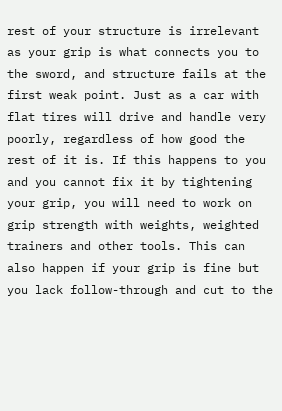rest of your structure is irrelevant as your grip is what connects you to the sword, and structure fails at the first weak point. Just as a car with flat tires will drive and handle very poorly, regardless of how good the rest of it is. If this happens to you and you cannot fix it by tightening your grip, you will need to work on grip strength with weights, weighted trainers and other tools. This can also happen if your grip is fine but you lack follow-through and cut to the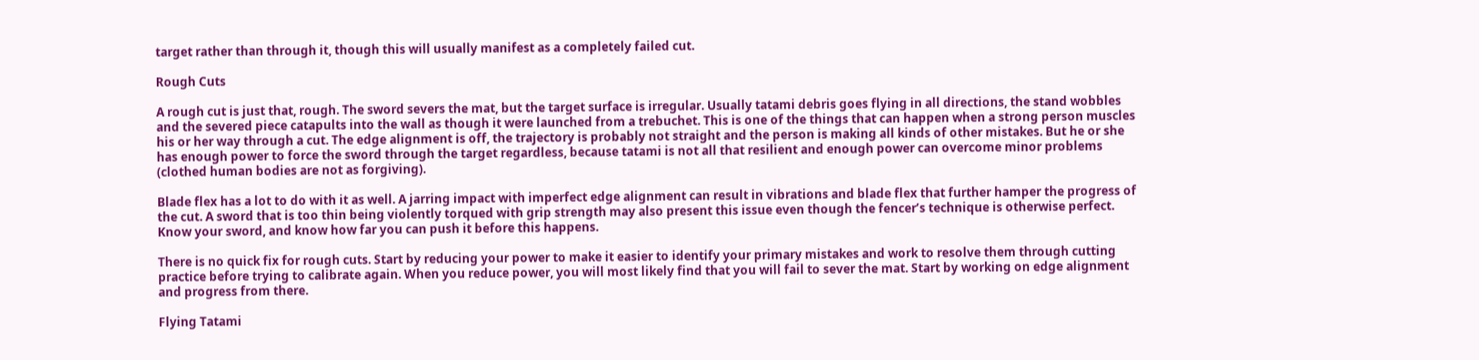target rather than through it, though this will usually manifest as a completely failed cut.

Rough Cuts

A rough cut is just that, rough. The sword severs the mat, but the target surface is irregular. Usually tatami debris goes flying in all directions, the stand wobbles and the severed piece catapults into the wall as though it were launched from a trebuchet. This is one of the things that can happen when a strong person muscles his or her way through a cut. The edge alignment is off, the trajectory is probably not straight and the person is making all kinds of other mistakes. But he or she has enough power to force the sword through the target regardless, because tatami is not all that resilient and enough power can overcome minor problems (clothed human bodies are not as forgiving).

Blade flex has a lot to do with it as well. A jarring impact with imperfect edge alignment can result in vibrations and blade flex that further hamper the progress of the cut. A sword that is too thin being violently torqued with grip strength may also present this issue even though the fencer’s technique is otherwise perfect. Know your sword, and know how far you can push it before this happens.

There is no quick fix for rough cuts. Start by reducing your power to make it easier to identify your primary mistakes and work to resolve them through cutting practice before trying to calibrate again. When you reduce power, you will most likely find that you will fail to sever the mat. Start by working on edge alignment and progress from there.

Flying Tatami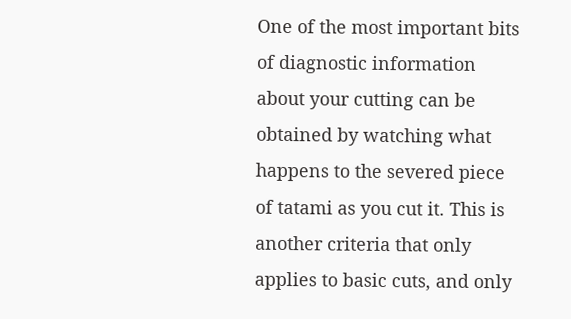One of the most important bits of diagnostic information about your cutting can be obtained by watching what happens to the severed piece of tatami as you cut it. This is another criteria that only applies to basic cuts, and only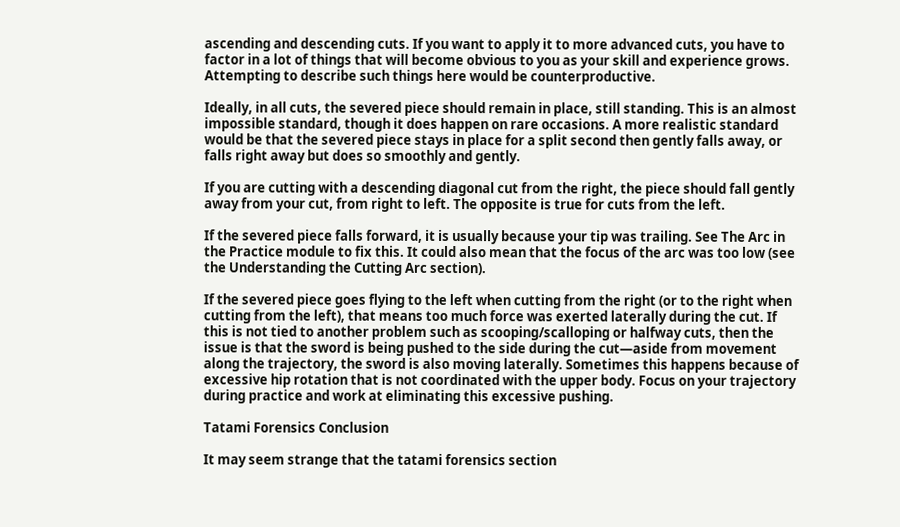ascending and descending cuts. If you want to apply it to more advanced cuts, you have to factor in a lot of things that will become obvious to you as your skill and experience grows. Attempting to describe such things here would be counterproductive.

Ideally, in all cuts, the severed piece should remain in place, still standing. This is an almost impossible standard, though it does happen on rare occasions. A more realistic standard would be that the severed piece stays in place for a split second then gently falls away, or falls right away but does so smoothly and gently.

If you are cutting with a descending diagonal cut from the right, the piece should fall gently away from your cut, from right to left. The opposite is true for cuts from the left.

If the severed piece falls forward, it is usually because your tip was trailing. See The Arc in the Practice module to fix this. It could also mean that the focus of the arc was too low (see the Understanding the Cutting Arc section).

If the severed piece goes flying to the left when cutting from the right (or to the right when cutting from the left), that means too much force was exerted laterally during the cut. If this is not tied to another problem such as scooping/scalloping or halfway cuts, then the issue is that the sword is being pushed to the side during the cut—aside from movement along the trajectory, the sword is also moving laterally. Sometimes this happens because of excessive hip rotation that is not coordinated with the upper body. Focus on your trajectory during practice and work at eliminating this excessive pushing.

Tatami Forensics Conclusion

It may seem strange that the tatami forensics section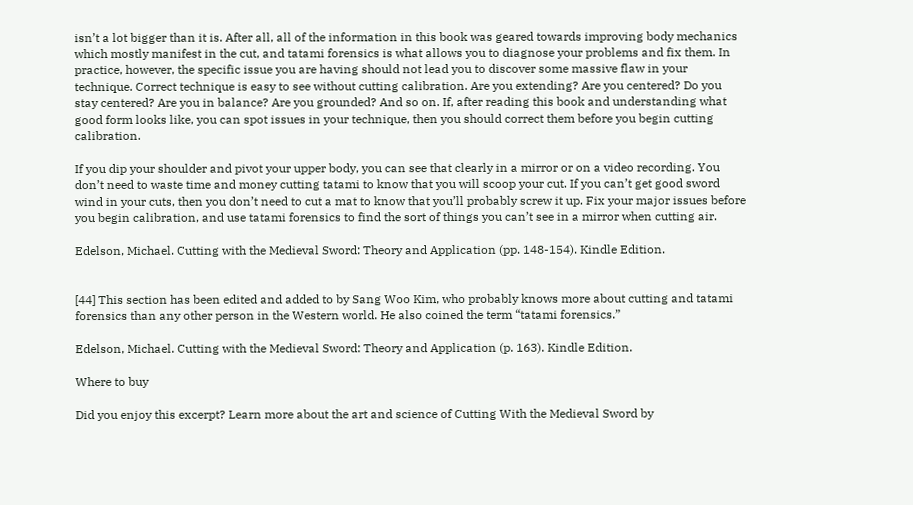isn’t a lot bigger than it is. After all, all of the information in this book was geared towards improving body mechanics which mostly manifest in the cut, and tatami forensics is what allows you to diagnose your problems and fix them. In practice, however, the specific issue you are having should not lead you to discover some massive flaw in your technique. Correct technique is easy to see without cutting calibration. Are you extending? Are you centered? Do you stay centered? Are you in balance? Are you grounded? And so on. If, after reading this book and understanding what good form looks like, you can spot issues in your technique, then you should correct them before you begin cutting calibration.

If you dip your shoulder and pivot your upper body, you can see that clearly in a mirror or on a video recording. You don’t need to waste time and money cutting tatami to know that you will scoop your cut. If you can’t get good sword wind in your cuts, then you don’t need to cut a mat to know that you’ll probably screw it up. Fix your major issues before you begin calibration, and use tatami forensics to find the sort of things you can’t see in a mirror when cutting air.

Edelson, Michael. Cutting with the Medieval Sword: Theory and Application (pp. 148-154). Kindle Edition.


[44] This section has been edited and added to by Sang Woo Kim, who probably knows more about cutting and tatami forensics than any other person in the Western world. He also coined the term “tatami forensics.”

Edelson, Michael. Cutting with the Medieval Sword: Theory and Application (p. 163). Kindle Edition.

Where to buy

Did you enjoy this excerpt? Learn more about the art and science of Cutting With the Medieval Sword by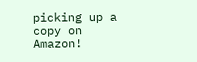picking up a copy on Amazon!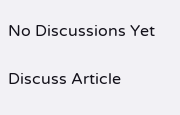No Discussions Yet

Discuss Article